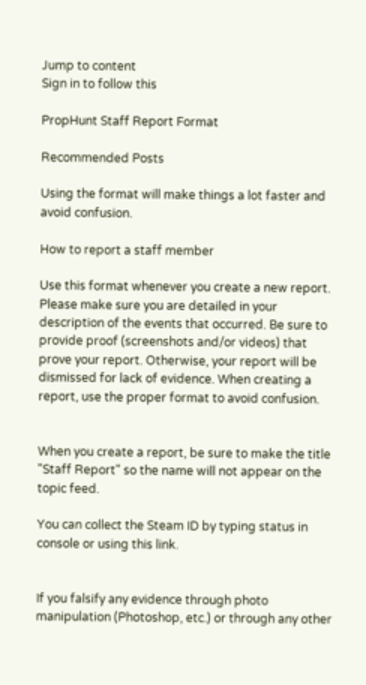Jump to content
Sign in to follow this

PropHunt Staff Report Format

Recommended Posts

Using the format will make things a lot faster and avoid confusion.

How to report a staff member

Use this format whenever you create a new report. Please make sure you are detailed in your description of the events that occurred. Be sure to provide proof (screenshots and/or videos) that prove your report. Otherwise, your report will be dismissed for lack of evidence. When creating a report, use the proper format to avoid confusion.


When you create a report, be sure to make the title "Staff Report" so the name will not appear on the topic feed.

You can collect the Steam ID by typing status in console or using this link.


If you falsify any evidence through photo manipulation (Photoshop, etc.) or through any other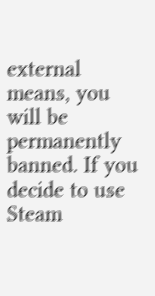external means, you will be permanently banned. If you decide to use Steam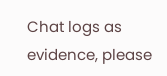Chat logs as evidence, please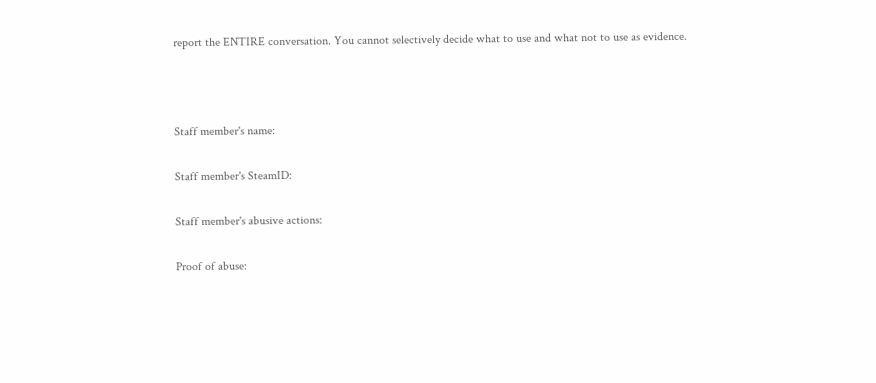report the ENTIRE conversation. You cannot selectively decide what to use and what not to use as evidence.



Staff member's name:

Staff member's SteamID:

Staff member's abusive actions:

Proof of abuse: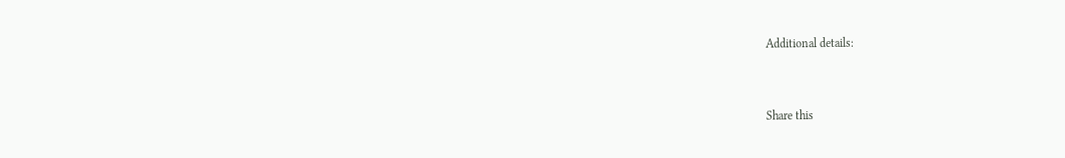Additional details:


Share this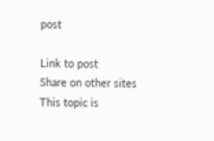post

Link to post
Share on other sites
This topic is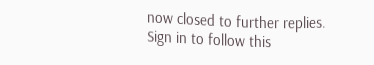now closed to further replies.
Sign in to follow this